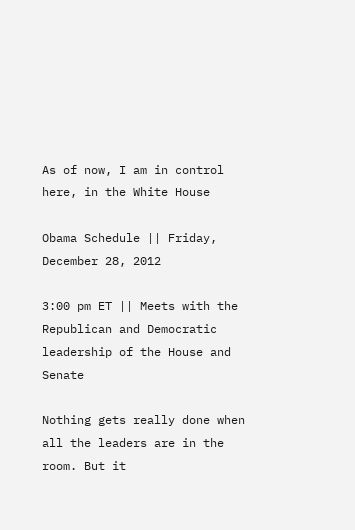As of now, I am in control here, in the White House

Obama Schedule || Friday, December 28, 2012

3:00 pm ET || Meets with the Republican and Democratic leadership of the House and Senate

Nothing gets really done when all the leaders are in the room. But it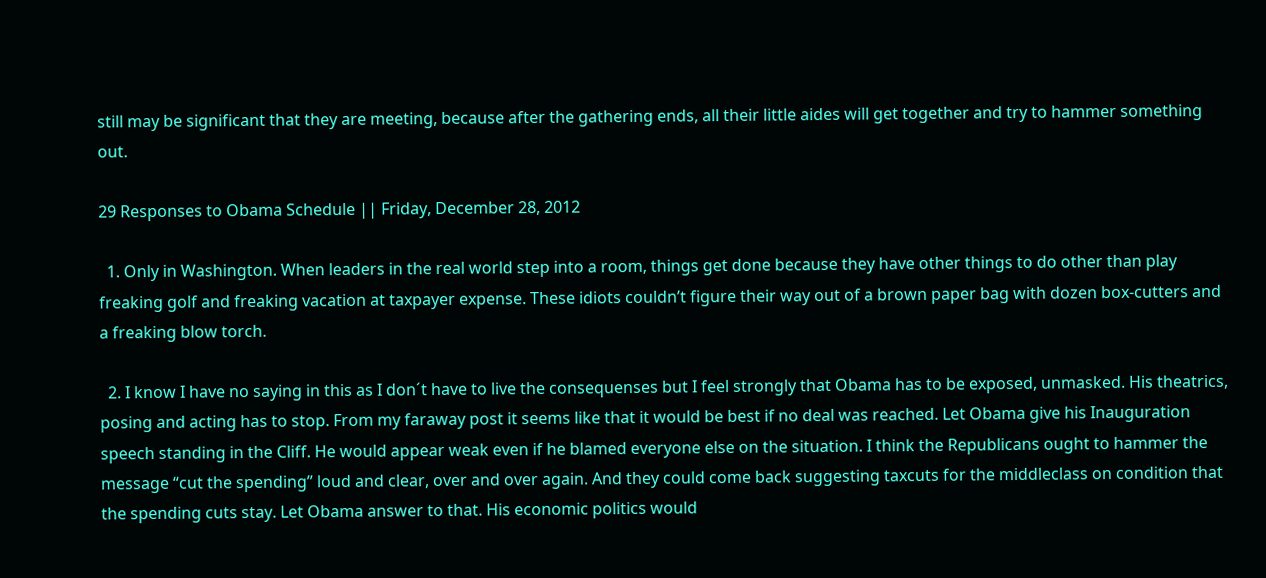still may be significant that they are meeting, because after the gathering ends, all their little aides will get together and try to hammer something out.

29 Responses to Obama Schedule || Friday, December 28, 2012

  1. Only in Washington. When leaders in the real world step into a room, things get done because they have other things to do other than play freaking golf and freaking vacation at taxpayer expense. These idiots couldn’t figure their way out of a brown paper bag with dozen box-cutters and a freaking blow torch.

  2. I know I have no saying in this as I don´t have to live the consequenses but I feel strongly that Obama has to be exposed, unmasked. His theatrics, posing and acting has to stop. From my faraway post it seems like that it would be best if no deal was reached. Let Obama give his Inauguration speech standing in the Cliff. He would appear weak even if he blamed everyone else on the situation. I think the Republicans ought to hammer the message “cut the spending” loud and clear, over and over again. And they could come back suggesting taxcuts for the middleclass on condition that the spending cuts stay. Let Obama answer to that. His economic politics would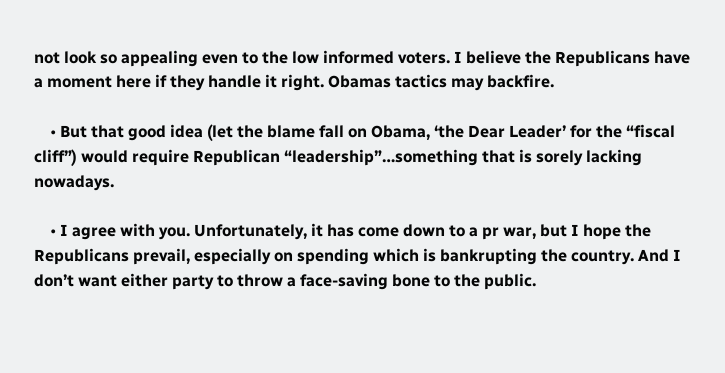not look so appealing even to the low informed voters. I believe the Republicans have a moment here if they handle it right. Obamas tactics may backfire.

    • But that good idea (let the blame fall on Obama, ‘the Dear Leader’ for the “fiscal cliff”) would require Republican “leadership”…something that is sorely lacking nowadays.

    • I agree with you. Unfortunately, it has come down to a pr war, but I hope the Republicans prevail, especially on spending which is bankrupting the country. And I don’t want either party to throw a face-saving bone to the public.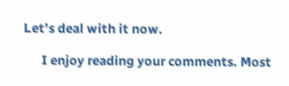Let’s deal with it now.

      I enjoy reading your comments. Most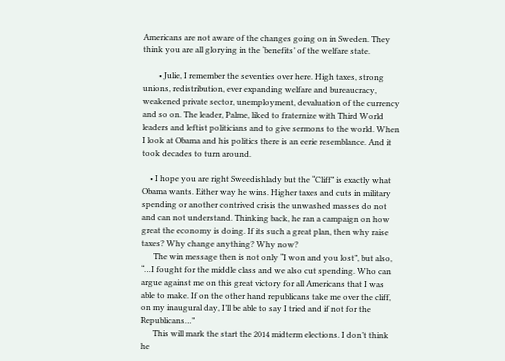Americans are not aware of the changes going on in Sweden. They think you are all glorying in the ‘benefits’ of the welfare state.

        • Julie, I remember the seventies over here. High taxes, strong unions, redistribution, ever expanding welfare and bureaucracy, weakened private sector, unemployment, devaluation of the currency and so on. The leader, Palme, liked to fraternize with Third World leaders and leftist politicians and to give sermons to the world. When I look at Obama and his politics there is an eerie resemblance. And it took decades to turn around.

    • I hope you are right Sweedishlady but the “Cliff” is exactly what Obama wants. Either way he wins. Higher taxes and cuts in military spending or another contrived crisis the unwashed masses do not and can not understand. Thinking back, he ran a campaign on how great the economy is doing. If its such a great plan, then why raise taxes? Why change anything? Why now?
      The win message then is not only “I won and you lost”, but also, “…I fought for the middle class and we also cut spending. Who can argue against me on this great victory for all Americans that I was able to make. If on the other hand republicans take me over the cliff, on my inaugural day, I’ll be able to say I tried and if not for the Republicans…”
      This will mark the start the 2014 midterm elections. I don’t think he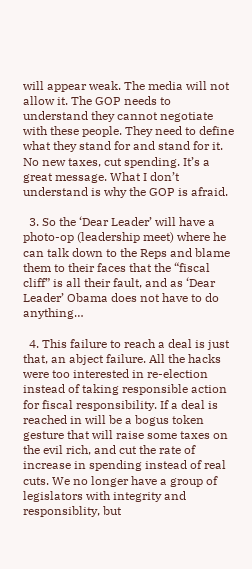will appear weak. The media will not allow it. The GOP needs to understand they cannot negotiate with these people. They need to define what they stand for and stand for it. No new taxes, cut spending. It’s a great message. What I don’t understand is why the GOP is afraid.

  3. So the ‘Dear Leader’ will have a photo-op (leadership meet) where he can talk down to the Reps and blame them to their faces that the “fiscal cliff” is all their fault, and as ‘Dear Leader’ Obama does not have to do anything…

  4. This failure to reach a deal is just that, an abject failure. All the hacks were too interested in re-election instead of taking responsible action for fiscal responsibility. If a deal is reached in will be a bogus token gesture that will raise some taxes on the evil rich, and cut the rate of increase in spending instead of real cuts. We no longer have a group of legislators with integrity and responsiblity, but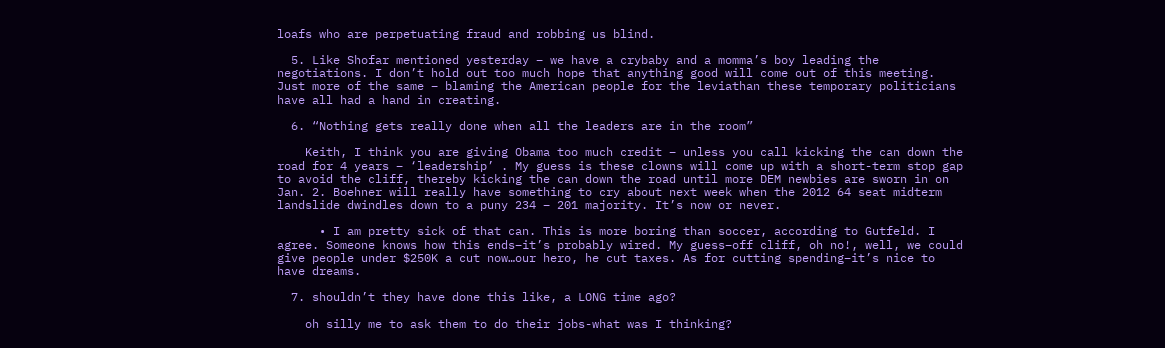loafs who are perpetuating fraud and robbing us blind.

  5. Like Shofar mentioned yesterday – we have a crybaby and a momma’s boy leading the negotiations. I don’t hold out too much hope that anything good will come out of this meeting. Just more of the same – blaming the American people for the leviathan these temporary politicians have all had a hand in creating.

  6. “Nothing gets really done when all the leaders are in the room”

    Keith, I think you are giving Obama too much credit – unless you call kicking the can down the road for 4 years – ‘leadership’ . My guess is these clowns will come up with a short-term stop gap to avoid the cliff, thereby kicking the can down the road until more DEM newbies are sworn in on Jan. 2. Boehner will really have something to cry about next week when the 2012 64 seat midterm landslide dwindles down to a puny 234 – 201 majority. It’s now or never.

      • I am pretty sick of that can. This is more boring than soccer, according to Gutfeld. I agree. Someone knows how this ends–it’s probably wired. My guess–off cliff, oh no!, well, we could give people under $250K a cut now…our hero, he cut taxes. As for cutting spending–it’s nice to have dreams.

  7. shouldn’t they have done this like, a LONG time ago?

    oh silly me to ask them to do their jobs-what was I thinking?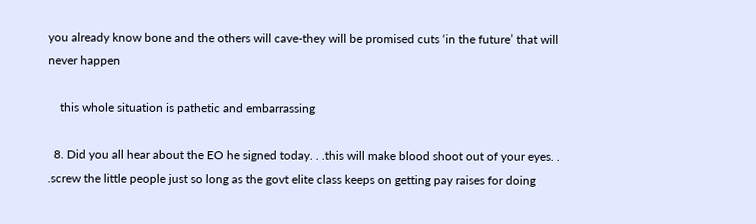you already know bone and the others will cave-they will be promised cuts ‘in the future’ that will never happen

    this whole situation is pathetic and embarrassing

  8. Did you all hear about the EO he signed today. . .this will make blood shoot out of your eyes. . .screw the little people just so long as the govt elite class keeps on getting pay raises for doing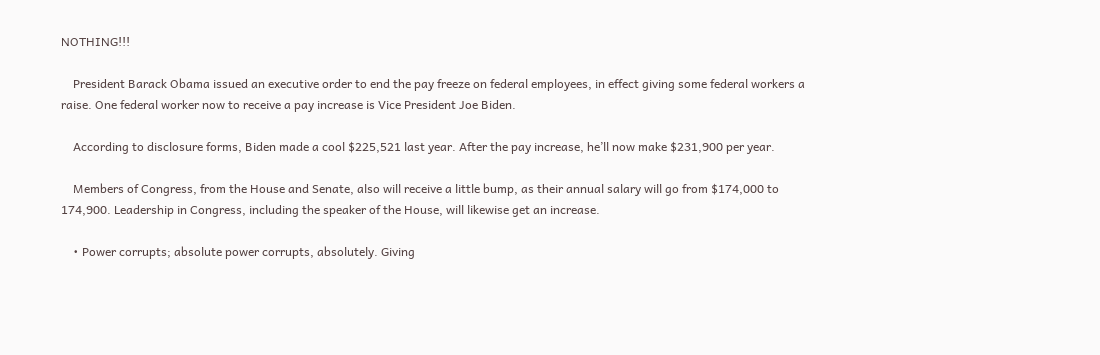NOTHING!!!

    President Barack Obama issued an executive order to end the pay freeze on federal employees, in effect giving some federal workers a raise. One federal worker now to receive a pay increase is Vice President Joe Biden.

    According to disclosure forms, Biden made a cool $225,521 last year. After the pay increase, he’ll now make $231,900 per year.

    Members of Congress, from the House and Senate, also will receive a little bump, as their annual salary will go from $174,000 to 174,900. Leadership in Congress, including the speaker of the House, will likewise get an increase.

    • Power corrupts; absolute power corrupts, absolutely. Giving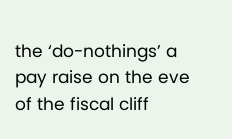the ‘do-nothings’ a pay raise on the eve of the fiscal cliff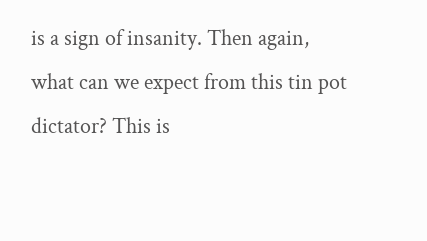is a sign of insanity. Then again, what can we expect from this tin pot dictator? This is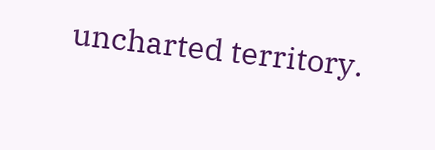uncharted territory.